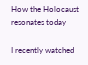How the Holocaust resonates today

I recently watched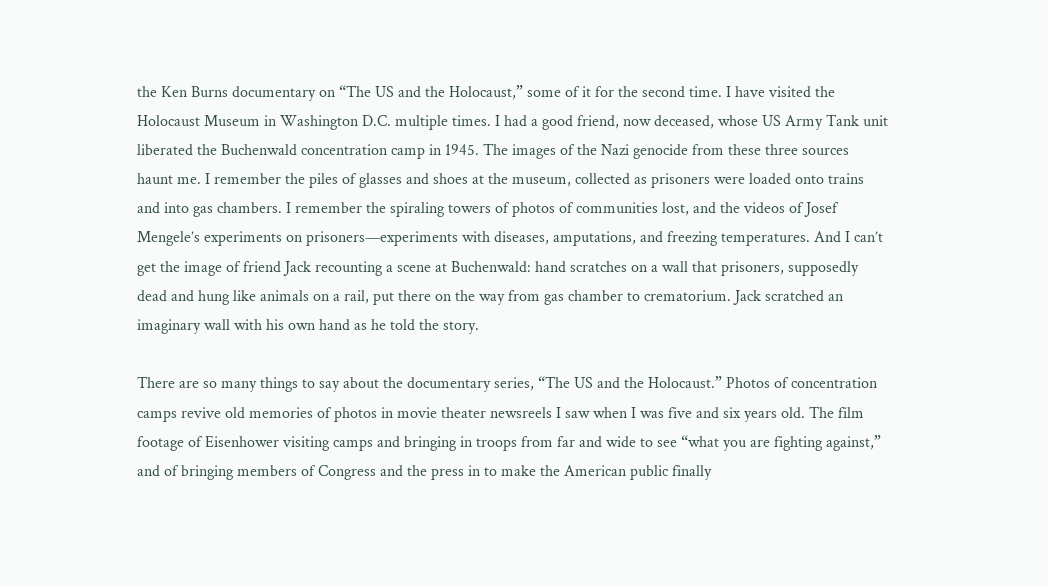the Ken Burns documentary on “The US and the Holocaust,” some of it for the second time. I have visited the Holocaust Museum in Washington D.C. multiple times. I had a good friend, now deceased, whose US Army Tank unit liberated the Buchenwald concentration camp in 1945. The images of the Nazi genocide from these three sources haunt me. I remember the piles of glasses and shoes at the museum, collected as prisoners were loaded onto trains and into gas chambers. I remember the spiraling towers of photos of communities lost, and the videos of Josef Mengele’s experiments on prisoners—experiments with diseases, amputations, and freezing temperatures. And I can’t get the image of friend Jack recounting a scene at Buchenwald: hand scratches on a wall that prisoners, supposedly dead and hung like animals on a rail, put there on the way from gas chamber to crematorium. Jack scratched an imaginary wall with his own hand as he told the story.

There are so many things to say about the documentary series, “The US and the Holocaust.” Photos of concentration camps revive old memories of photos in movie theater newsreels I saw when I was five and six years old. The film footage of Eisenhower visiting camps and bringing in troops from far and wide to see “what you are fighting against,” and of bringing members of Congress and the press in to make the American public finally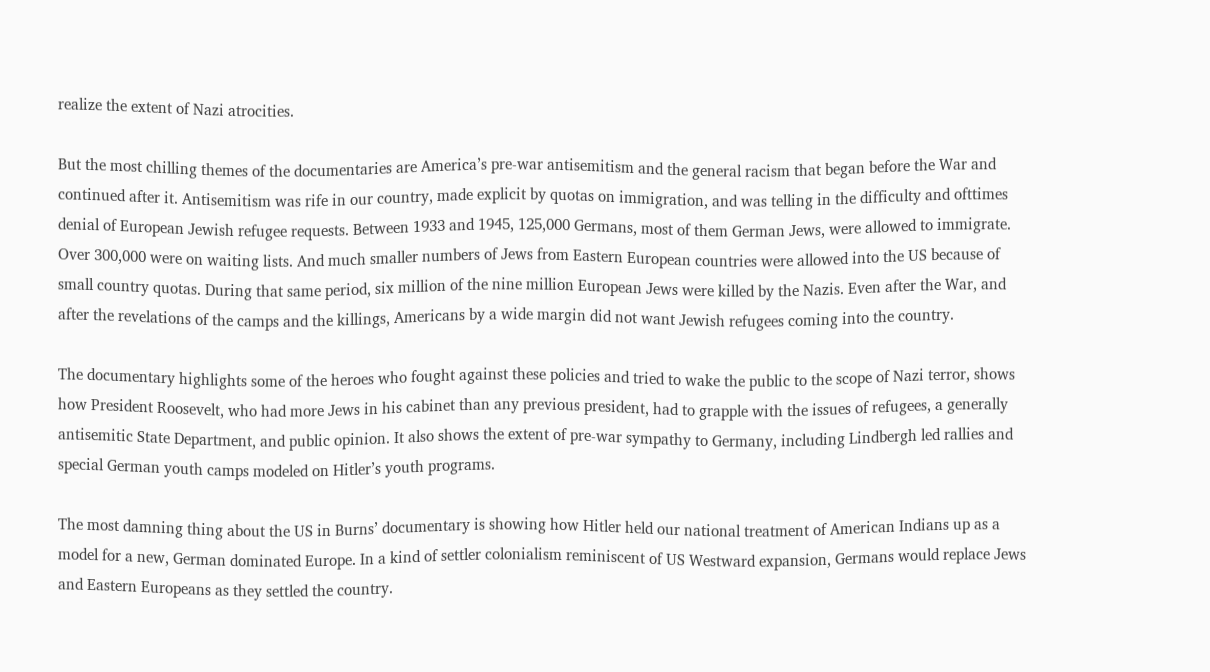realize the extent of Nazi atrocities.

But the most chilling themes of the documentaries are America’s pre-war antisemitism and the general racism that began before the War and continued after it. Antisemitism was rife in our country, made explicit by quotas on immigration, and was telling in the difficulty and ofttimes denial of European Jewish refugee requests. Between 1933 and 1945, 125,000 Germans, most of them German Jews, were allowed to immigrate. Over 300,000 were on waiting lists. And much smaller numbers of Jews from Eastern European countries were allowed into the US because of small country quotas. During that same period, six million of the nine million European Jews were killed by the Nazis. Even after the War, and after the revelations of the camps and the killings, Americans by a wide margin did not want Jewish refugees coming into the country.

The documentary highlights some of the heroes who fought against these policies and tried to wake the public to the scope of Nazi terror, shows how President Roosevelt, who had more Jews in his cabinet than any previous president, had to grapple with the issues of refugees, a generally antisemitic State Department, and public opinion. It also shows the extent of pre-war sympathy to Germany, including Lindbergh led rallies and special German youth camps modeled on Hitler’s youth programs.

The most damning thing about the US in Burns’ documentary is showing how Hitler held our national treatment of American Indians up as a model for a new, German dominated Europe. In a kind of settler colonialism reminiscent of US Westward expansion, Germans would replace Jews and Eastern Europeans as they settled the country.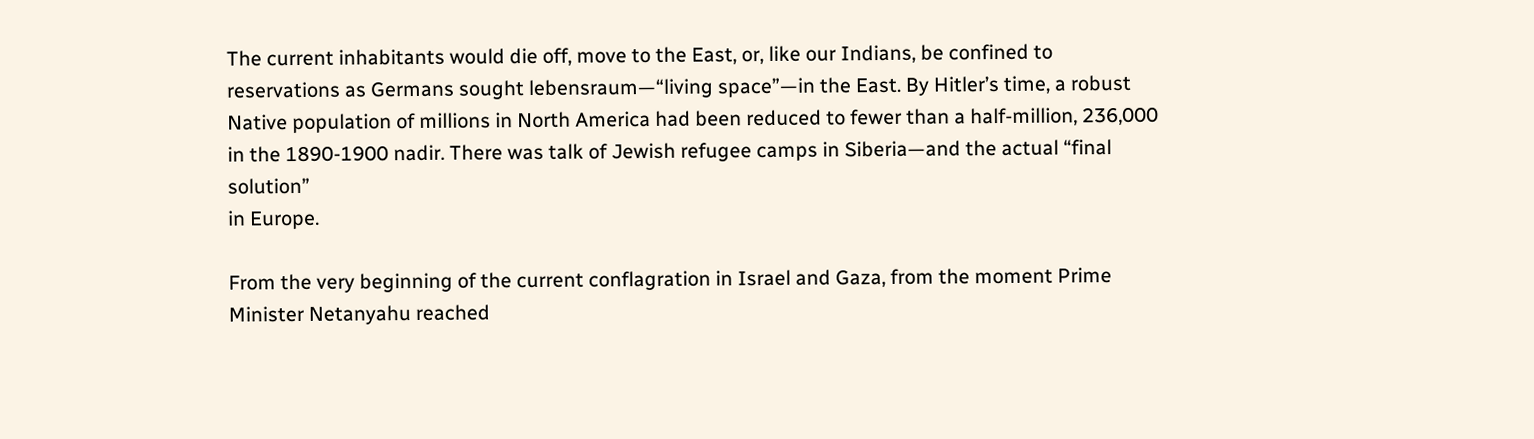The current inhabitants would die off, move to the East, or, like our Indians, be confined to reservations as Germans sought lebensraum—“living space”—in the East. By Hitler’s time, a robust Native population of millions in North America had been reduced to fewer than a half-million, 236,000 in the 1890-1900 nadir. There was talk of Jewish refugee camps in Siberia—and the actual “final solution”
in Europe.

From the very beginning of the current conflagration in Israel and Gaza, from the moment Prime Minister Netanyahu reached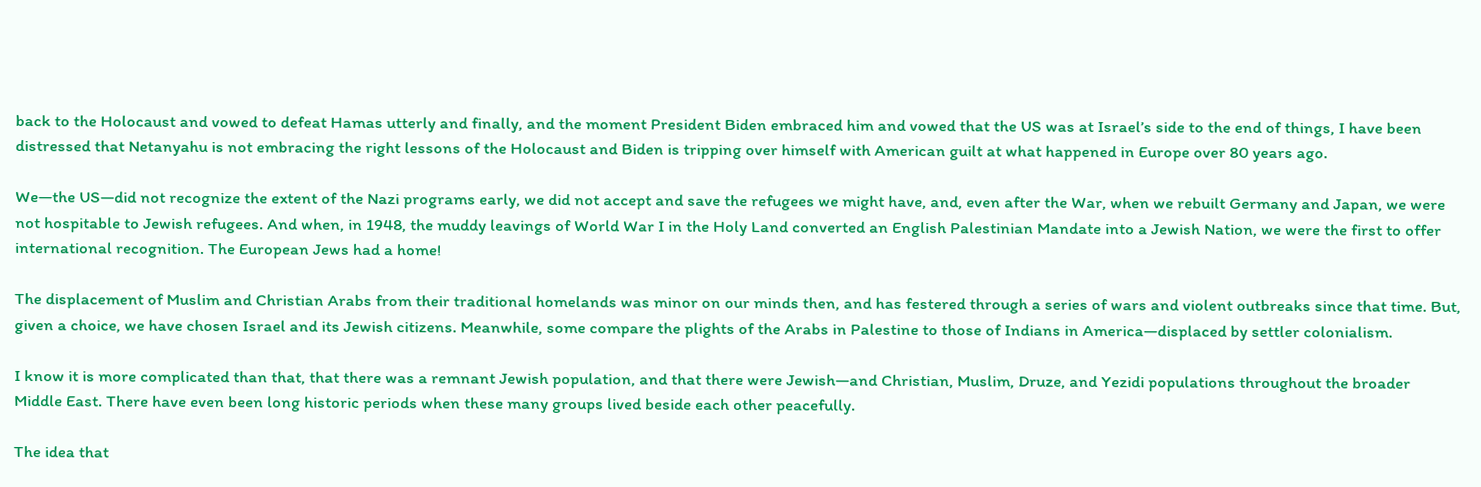back to the Holocaust and vowed to defeat Hamas utterly and finally, and the moment President Biden embraced him and vowed that the US was at Israel’s side to the end of things, I have been distressed that Netanyahu is not embracing the right lessons of the Holocaust and Biden is tripping over himself with American guilt at what happened in Europe over 80 years ago.

We—the US—did not recognize the extent of the Nazi programs early, we did not accept and save the refugees we might have, and, even after the War, when we rebuilt Germany and Japan, we were not hospitable to Jewish refugees. And when, in 1948, the muddy leavings of World War I in the Holy Land converted an English Palestinian Mandate into a Jewish Nation, we were the first to offer international recognition. The European Jews had a home!

The displacement of Muslim and Christian Arabs from their traditional homelands was minor on our minds then, and has festered through a series of wars and violent outbreaks since that time. But, given a choice, we have chosen Israel and its Jewish citizens. Meanwhile, some compare the plights of the Arabs in Palestine to those of Indians in America—displaced by settler colonialism.

I know it is more complicated than that, that there was a remnant Jewish population, and that there were Jewish—and Christian, Muslim, Druze, and Yezidi populations throughout the broader Middle East. There have even been long historic periods when these many groups lived beside each other peacefully.

The idea that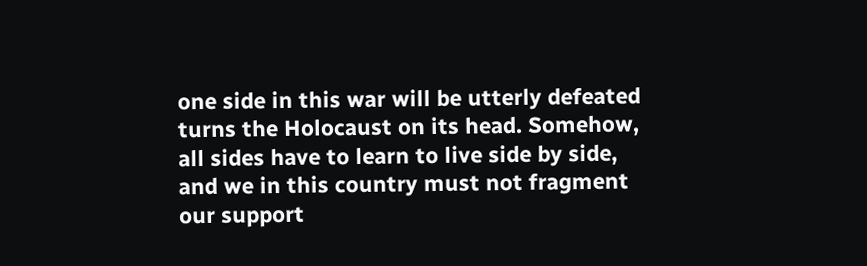one side in this war will be utterly defeated turns the Holocaust on its head. Somehow, all sides have to learn to live side by side, and we in this country must not fragment our support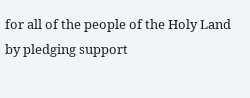for all of the people of the Holy Land by pledging support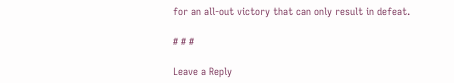for an all-out victory that can only result in defeat.

# # #

Leave a Reply